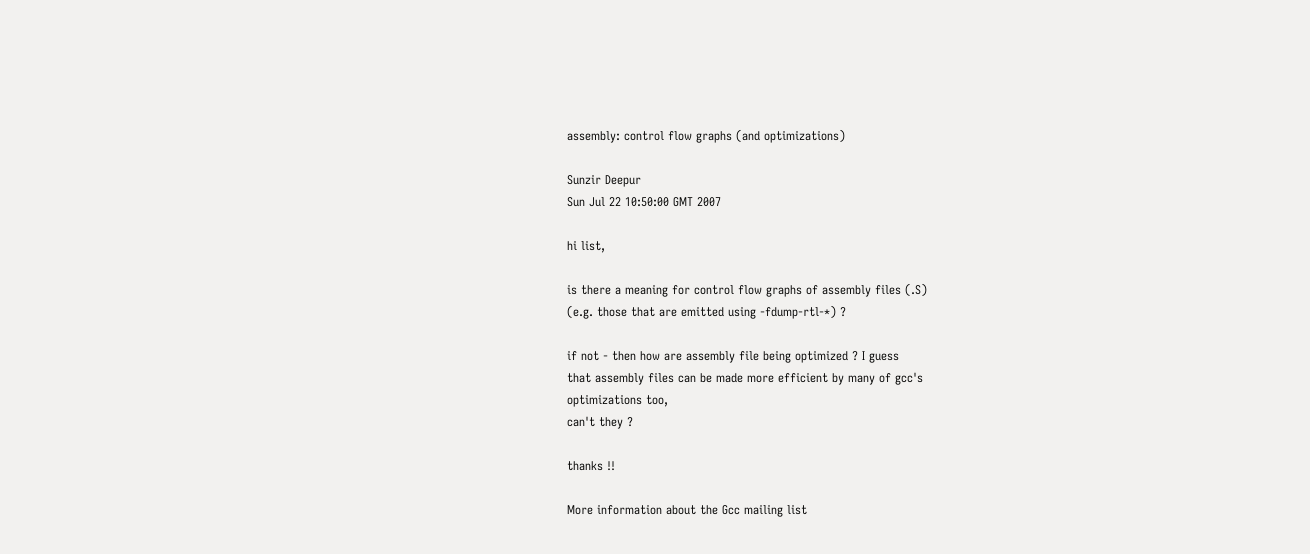assembly: control flow graphs (and optimizations)

Sunzir Deepur
Sun Jul 22 10:50:00 GMT 2007

hi list,

is there a meaning for control flow graphs of assembly files (.S)
(e.g. those that are emitted using -fdump-rtl-*) ?

if not - then how are assembly file being optimized ? I guess
that assembly files can be made more efficient by many of gcc's
optimizations too,
can't they ?

thanks !!

More information about the Gcc mailing list